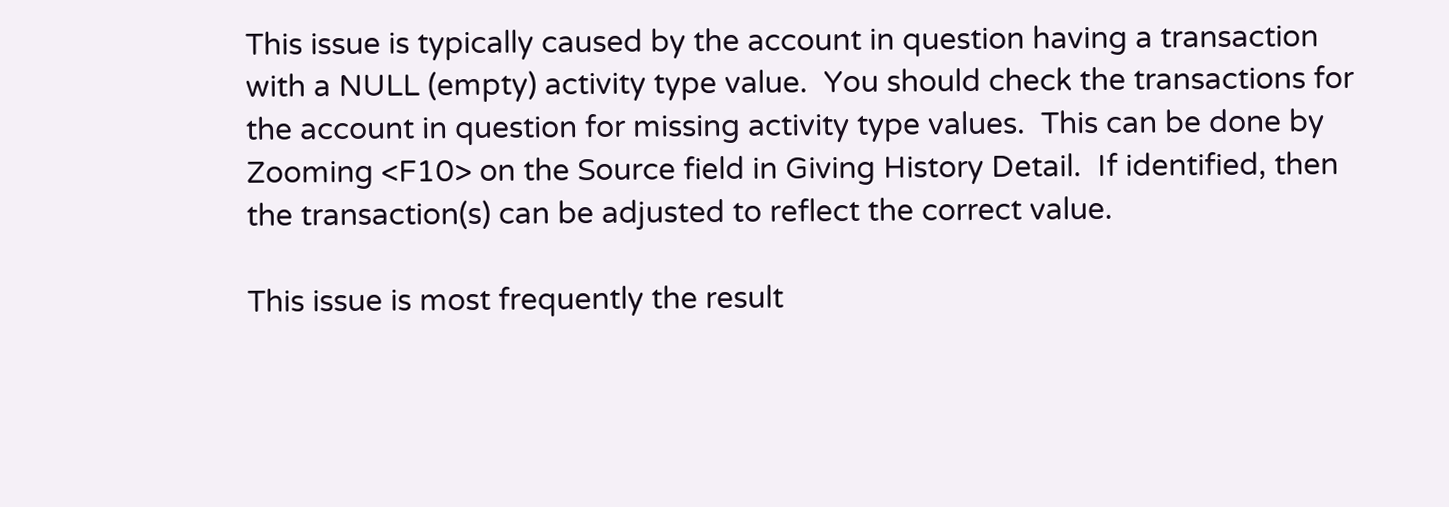This issue is typically caused by the account in question having a transaction with a NULL (empty) activity type value.  You should check the transactions for the account in question for missing activity type values.  This can be done by Zooming <F10> on the Source field in Giving History Detail.  If identified, then the transaction(s) can be adjusted to reflect the correct value.

This issue is most frequently the result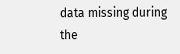data missing during the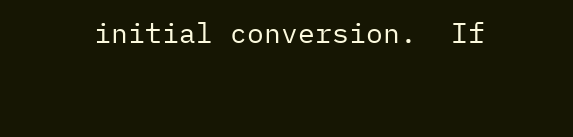initial conversion.  If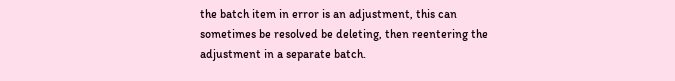the batch item in error is an adjustment, this can sometimes be resolved be deleting, then reentering the adjustment in a separate batch.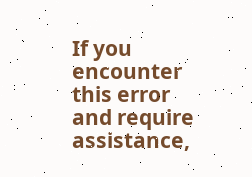If you encounter this error and require assistance,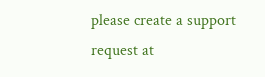please create a support request at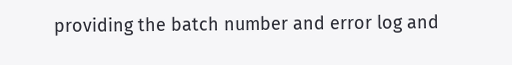providing the batch number and error log and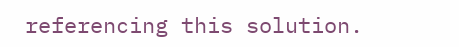referencing this solution.